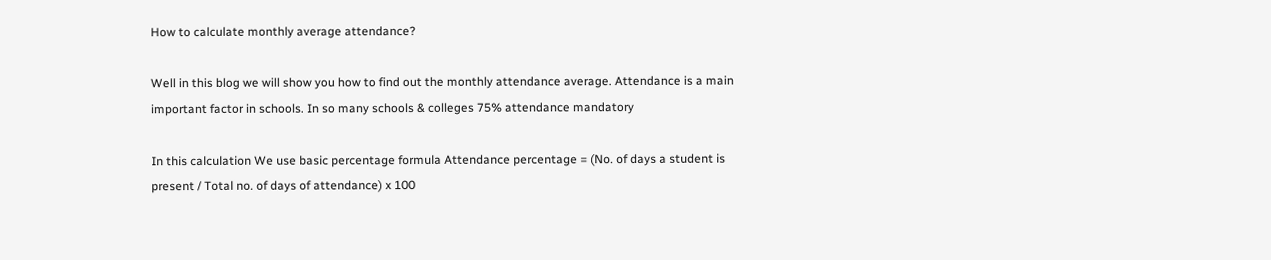How to calculate monthly average attendance?

Well in this blog we will show you how to find out the monthly attendance average. Attendance is a main important factor in schools. In so many schools & colleges 75% attendance mandatory

In this calculation We use basic percentage formula Attendance percentage = (No. of days a student is present / Total no. of days of attendance) x 100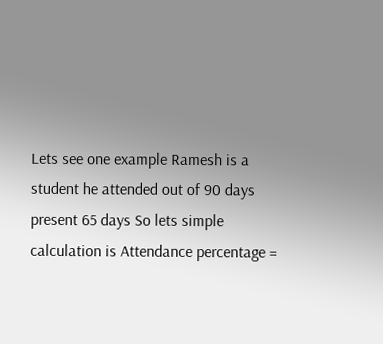Lets see one example Ramesh is a student he attended out of 90 days present 65 days So lets simple calculation is Attendance percentage =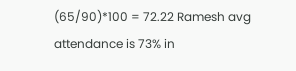(65/90)*100 = 72.22 Ramesh avg attendance is 73% in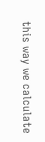this way we calculate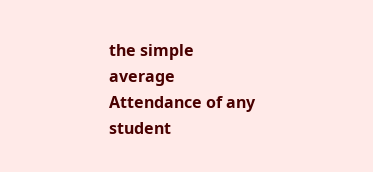the simple average Attendance of any student